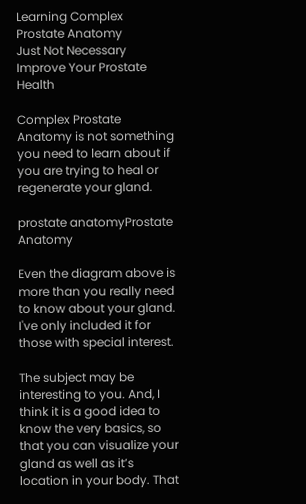Learning Complex
Prostate Anatomy
Just Not Necessary
Improve Your Prostate Health

Complex Prostate Anatomy is not something you need to learn about if you are trying to heal or regenerate your gland.

prostate anatomyProstate Anatomy

Even the diagram above is more than you really need to know about your gland. I've only included it for those with special interest.

The subject may be interesting to you. And, I think it is a good idea to know the very basics, so that you can visualize your gland as well as it’s location in your body. That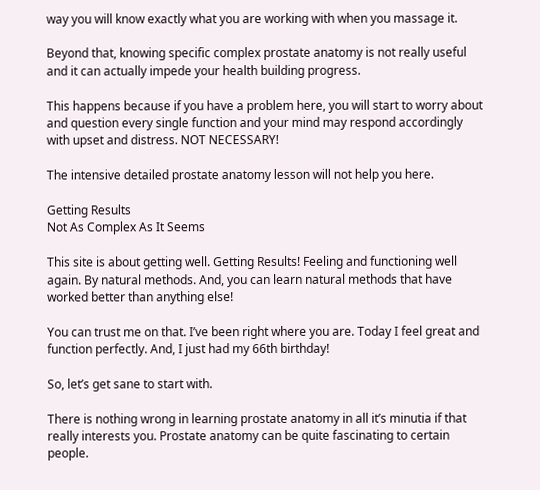way you will know exactly what you are working with when you massage it.

Beyond that, knowing specific complex prostate anatomy is not really useful and it can actually impede your health building progress.

This happens because if you have a problem here, you will start to worry about and question every single function and your mind may respond accordingly with upset and distress. NOT NECESSARY!

The intensive detailed prostate anatomy lesson will not help you here.

Getting Results
Not As Complex As It Seems

This site is about getting well. Getting Results! Feeling and functioning well again. By natural methods. And, you can learn natural methods that have worked better than anything else!

You can trust me on that. I’ve been right where you are. Today I feel great and function perfectly. And, I just had my 66th birthday!

So, let’s get sane to start with.

There is nothing wrong in learning prostate anatomy in all it’s minutia if that really interests you. Prostate anatomy can be quite fascinating to certain people.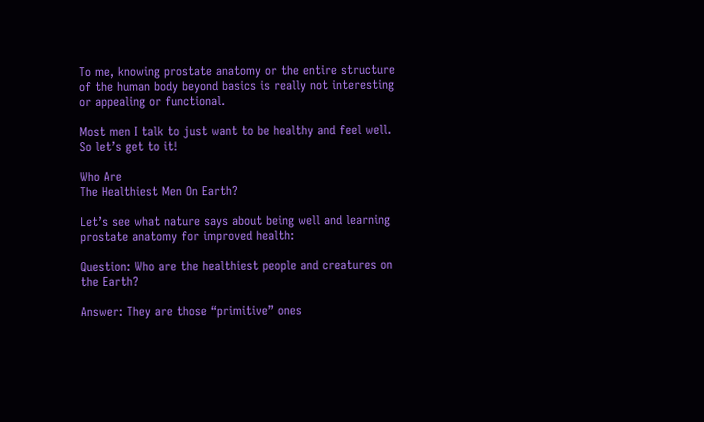To me, knowing prostate anatomy or the entire structure of the human body beyond basics is really not interesting or appealing or functional.

Most men I talk to just want to be healthy and feel well. So let’s get to it!

Who Are
The Healthiest Men On Earth?

Let’s see what nature says about being well and learning prostate anatomy for improved health:

Question: Who are the healthiest people and creatures on the Earth?

Answer: They are those “primitive” ones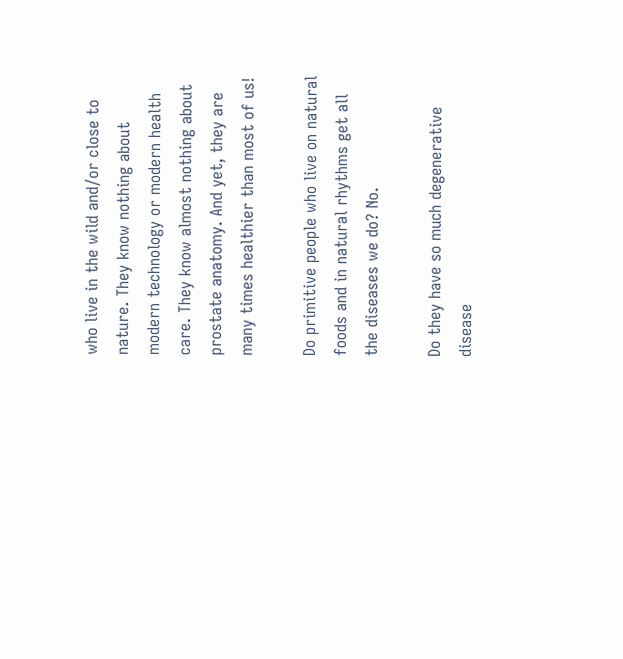who live in the wild and/or close to nature. They know nothing about modern technology or modern health care. They know almost nothing about prostate anatomy. And yet, they are many times healthier than most of us!

Do primitive people who live on natural foods and in natural rhythms get all the diseases we do? No.

Do they have so much degenerative disease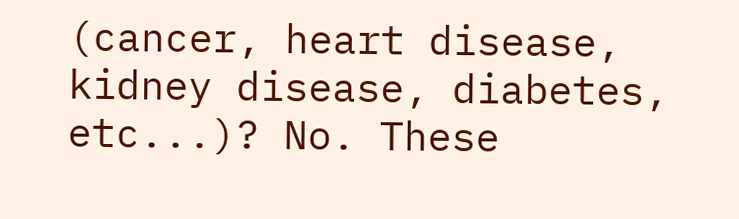(cancer, heart disease, kidney disease, diabetes, etc...)? No. These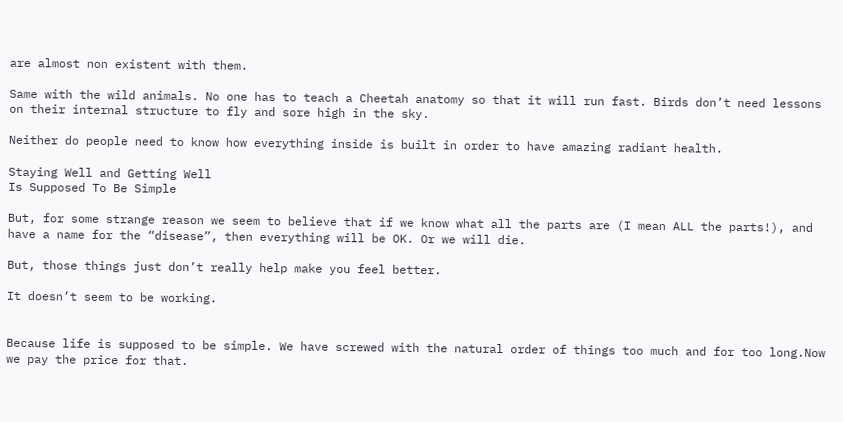are almost non existent with them.

Same with the wild animals. No one has to teach a Cheetah anatomy so that it will run fast. Birds don’t need lessons on their internal structure to fly and sore high in the sky.

Neither do people need to know how everything inside is built in order to have amazing radiant health.

Staying Well and Getting Well
Is Supposed To Be Simple

But, for some strange reason we seem to believe that if we know what all the parts are (I mean ALL the parts!), and have a name for the “disease”, then everything will be OK. Or we will die.

But, those things just don’t really help make you feel better.

It doesn’t seem to be working.


Because life is supposed to be simple. We have screwed with the natural order of things too much and for too long.Now we pay the price for that.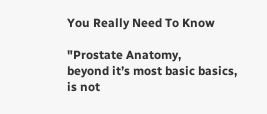You Really Need To Know

"Prostate Anatomy,
beyond it’s most basic basics,
is not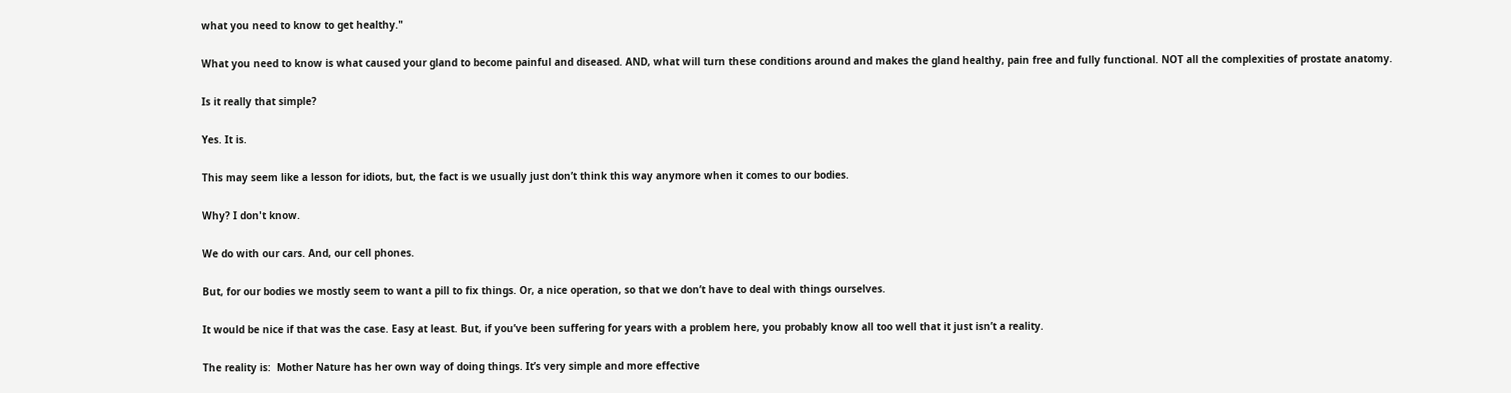what you need to know to get healthy."

What you need to know is what caused your gland to become painful and diseased. AND, what will turn these conditions around and makes the gland healthy, pain free and fully functional. NOT all the complexities of prostate anatomy.

Is it really that simple?

Yes. It is.

This may seem like a lesson for idiots, but, the fact is we usually just don’t think this way anymore when it comes to our bodies.

Why? I don't know.

We do with our cars. And, our cell phones.

But, for our bodies we mostly seem to want a pill to fix things. Or, a nice operation, so that we don’t have to deal with things ourselves.

It would be nice if that was the case. Easy at least. But, if you’ve been suffering for years with a problem here, you probably know all too well that it just isn’t a reality.

The reality is:  Mother Nature has her own way of doing things. It’s very simple and more effective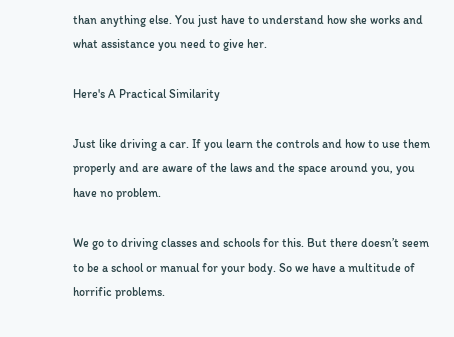than anything else. You just have to understand how she works and what assistance you need to give her.

Here's A Practical Similarity

Just like driving a car. If you learn the controls and how to use them properly and are aware of the laws and the space around you, you have no problem.

We go to driving classes and schools for this. But there doesn’t seem to be a school or manual for your body. So we have a multitude of horrific problems.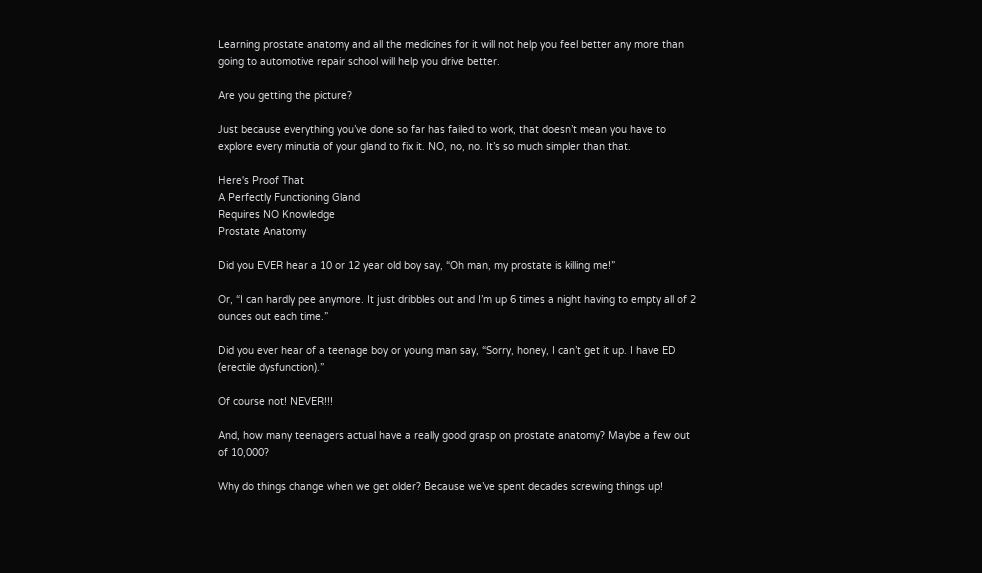Learning prostate anatomy and all the medicines for it will not help you feel better any more than going to automotive repair school will help you drive better.

Are you getting the picture?

Just because everything you’ve done so far has failed to work, that doesn’t mean you have to explore every minutia of your gland to fix it. NO, no, no. It’s so much simpler than that.

Here's Proof That
A Perfectly Functioning Gland
Requires NO Knowledge
Prostate Anatomy

Did you EVER hear a 10 or 12 year old boy say, “Oh man, my prostate is killing me!”

Or, “I can hardly pee anymore. It just dribbles out and I’m up 6 times a night having to empty all of 2 ounces out each time.”

Did you ever hear of a teenage boy or young man say, “Sorry, honey, I can’t get it up. I have ED (erectile dysfunction).”

Of course not! NEVER!!!

And, how many teenagers actual have a really good grasp on prostate anatomy? Maybe a few out of 10,000?

Why do things change when we get older? Because we’ve spent decades screwing things up!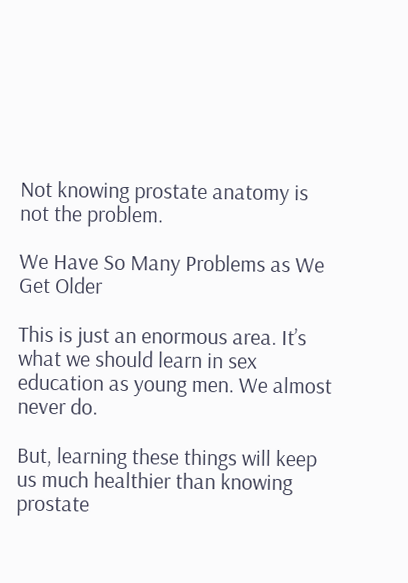Not knowing prostate anatomy is not the problem.

We Have So Many Problems as We Get Older

This is just an enormous area. It’s what we should learn in sex education as young men. We almost never do.

But, learning these things will keep us much healthier than knowing prostate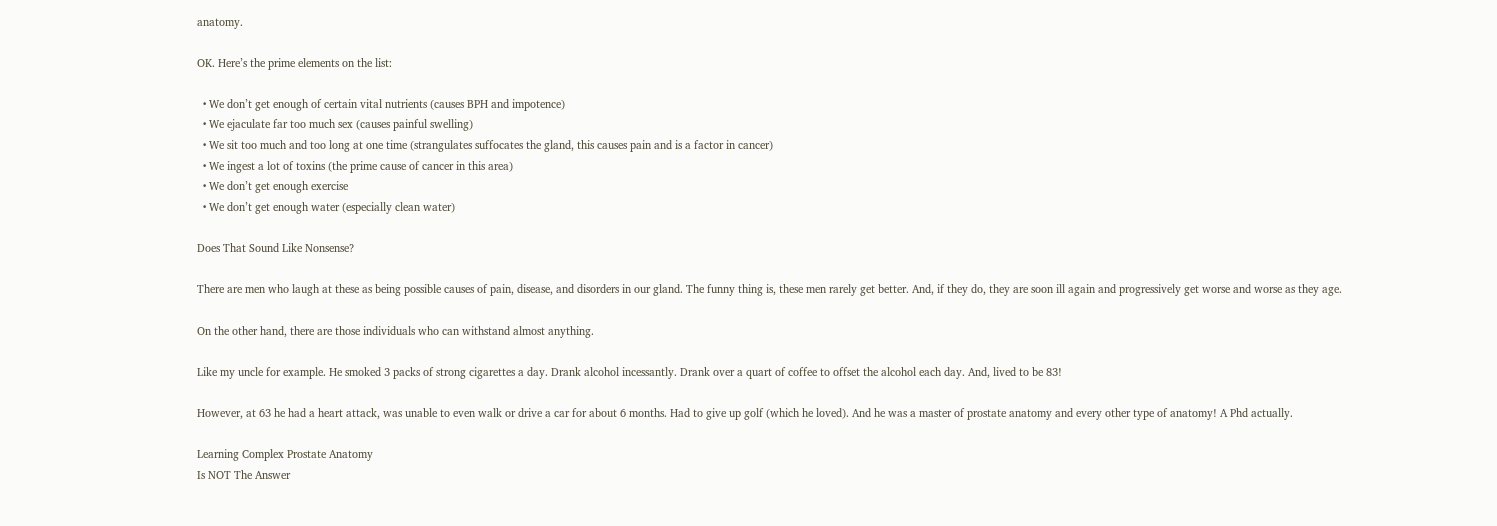anatomy.

OK. Here’s the prime elements on the list:

  • We don’t get enough of certain vital nutrients (causes BPH and impotence)
  • We ejaculate far too much sex (causes painful swelling)
  • We sit too much and too long at one time (strangulates suffocates the gland, this causes pain and is a factor in cancer)
  • We ingest a lot of toxins (the prime cause of cancer in this area)
  • We don’t get enough exercise
  • We don’t get enough water (especially clean water)

Does That Sound Like Nonsense?

There are men who laugh at these as being possible causes of pain, disease, and disorders in our gland. The funny thing is, these men rarely get better. And, if they do, they are soon ill again and progressively get worse and worse as they age.

On the other hand, there are those individuals who can withstand almost anything.

Like my uncle for example. He smoked 3 packs of strong cigarettes a day. Drank alcohol incessantly. Drank over a quart of coffee to offset the alcohol each day. And, lived to be 83!

However, at 63 he had a heart attack, was unable to even walk or drive a car for about 6 months. Had to give up golf (which he loved). And he was a master of prostate anatomy and every other type of anatomy! A Phd actually.

Learning Complex Prostate Anatomy
Is NOT The Answer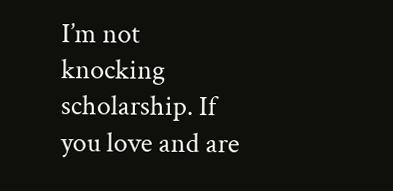I’m not knocking scholarship. If you love and are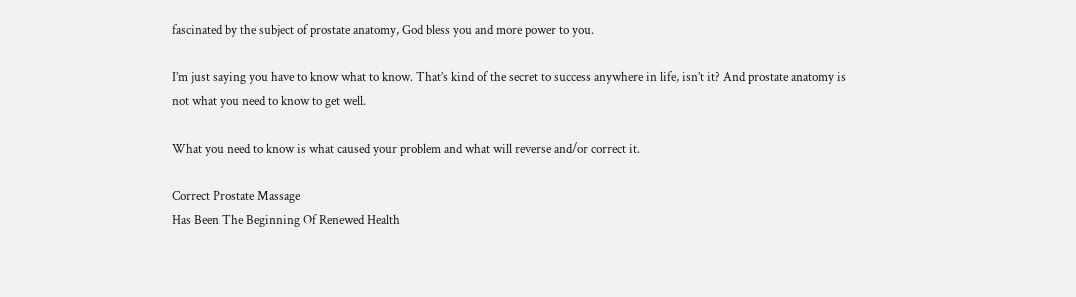fascinated by the subject of prostate anatomy, God bless you and more power to you.

I’m just saying you have to know what to know. That’s kind of the secret to success anywhere in life, isn’t it? And prostate anatomy is not what you need to know to get well.

What you need to know is what caused your problem and what will reverse and/or correct it.

Correct Prostate Massage
Has Been The Beginning Of Renewed Health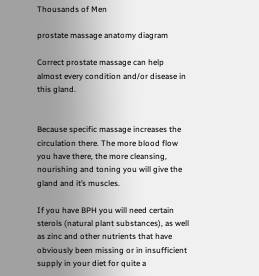Thousands of Men

prostate massage anatomy diagram

Correct prostate massage can help almost every condition and/or disease in this gland.


Because specific massage increases the circulation there. The more blood flow you have there, the more cleansing, nourishing and toning you will give the gland and it’s muscles.

If you have BPH you will need certain sterols (natural plant substances), as well as zinc and other nutrients that have obviously been missing or in insufficient supply in your diet for quite a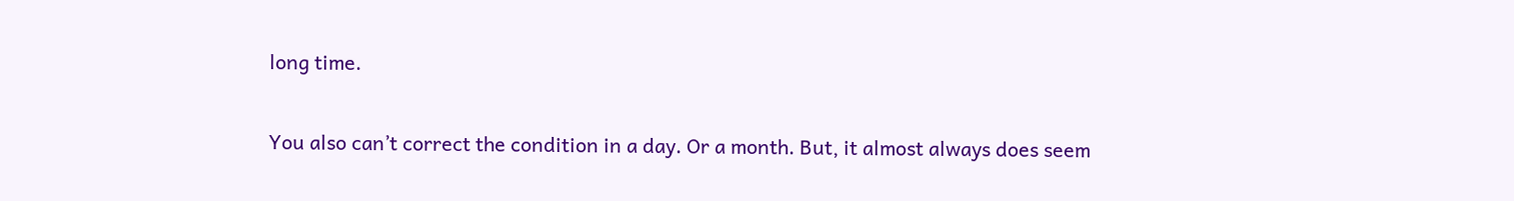long time.

You also can’t correct the condition in a day. Or a month. But, it almost always does seem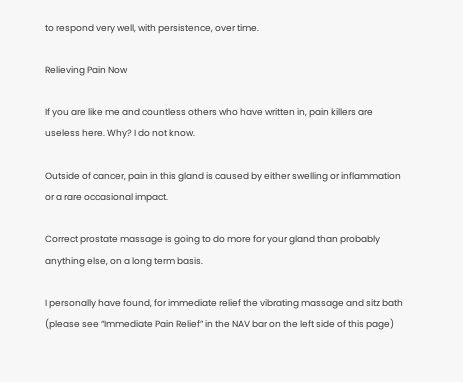to respond very well, with persistence, over time.

Relieving Pain Now

If you are like me and countless others who have written in, pain killers are useless here. Why? I do not know.

Outside of cancer, pain in this gland is caused by either swelling or inflammation or a rare occasional impact.

Correct prostate massage is going to do more for your gland than probably anything else, on a long term basis.

I personally have found, for immediate relief the vibrating massage and sitz bath (please see “Immediate Pain Relief” in the NAV bar on the left side of this page)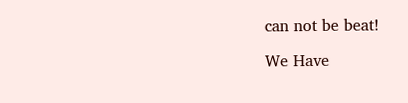can not be beat!

We Have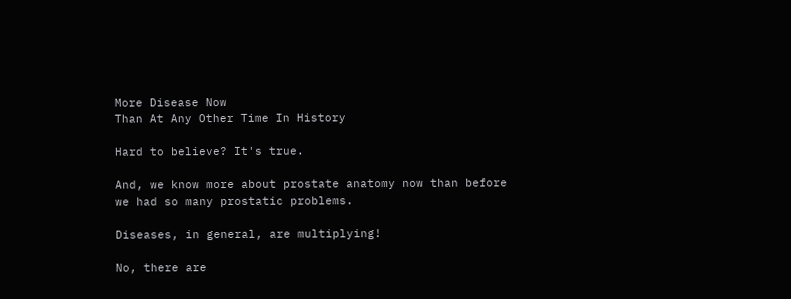More Disease Now
Than At Any Other Time In History

Hard to believe? It's true.

And, we know more about prostate anatomy now than before we had so many prostatic problems.

Diseases, in general, are multiplying!

No, there are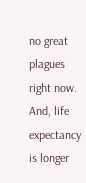no great plagues right now. And, life expectancy is longer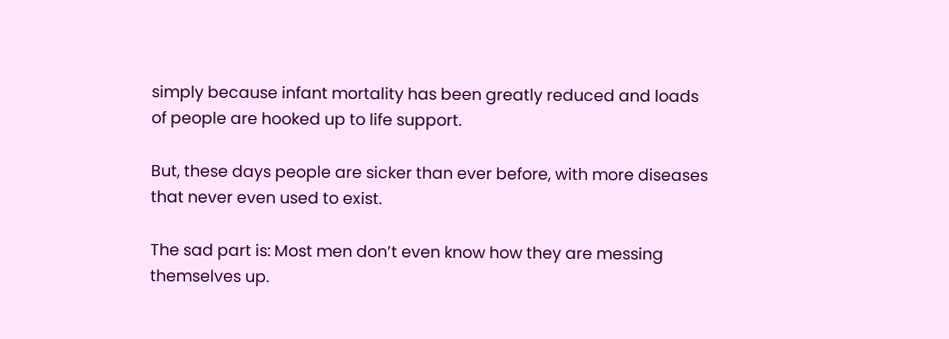simply because infant mortality has been greatly reduced and loads of people are hooked up to life support.

But, these days people are sicker than ever before, with more diseases that never even used to exist.

The sad part is: Most men don’t even know how they are messing themselves up.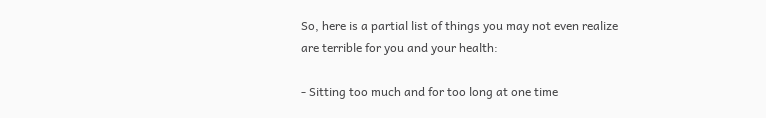So, here is a partial list of things you may not even realize are terrible for you and your health:

- Sitting too much and for too long at one time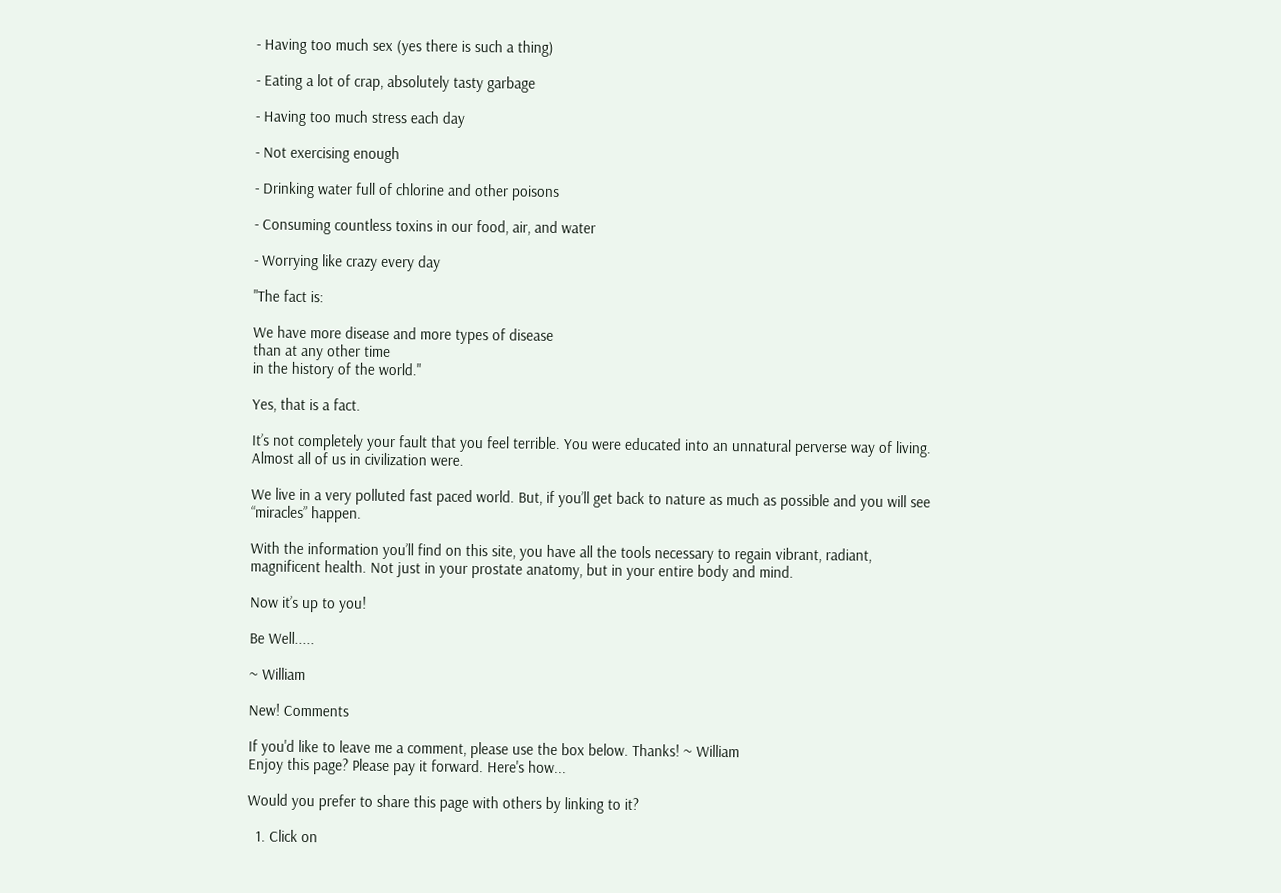- Having too much sex (yes there is such a thing)

- Eating a lot of crap, absolutely tasty garbage

- Having too much stress each day

- Not exercising enough

- Drinking water full of chlorine and other poisons

- Consuming countless toxins in our food, air, and water

- Worrying like crazy every day

"The fact is:

We have more disease and more types of disease
than at any other time
in the history of the world."

Yes, that is a fact.

It’s not completely your fault that you feel terrible. You were educated into an unnatural perverse way of living. Almost all of us in civilization were.

We live in a very polluted fast paced world. But, if you’ll get back to nature as much as possible and you will see “miracles” happen.

With the information you’ll find on this site, you have all the tools necessary to regain vibrant, radiant, magnificent health. Not just in your prostate anatomy, but in your entire body and mind.

Now it’s up to you!

Be Well.....

~ William

New! Comments

If you'd like to leave me a comment, please use the box below. Thanks! ~ William
Enjoy this page? Please pay it forward. Here's how...

Would you prefer to share this page with others by linking to it?

  1. Click on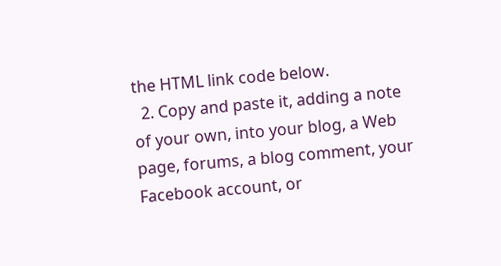the HTML link code below.
  2. Copy and paste it, adding a note of your own, into your blog, a Web page, forums, a blog comment, your Facebook account, or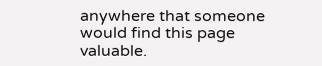anywhere that someone would find this page valuable.